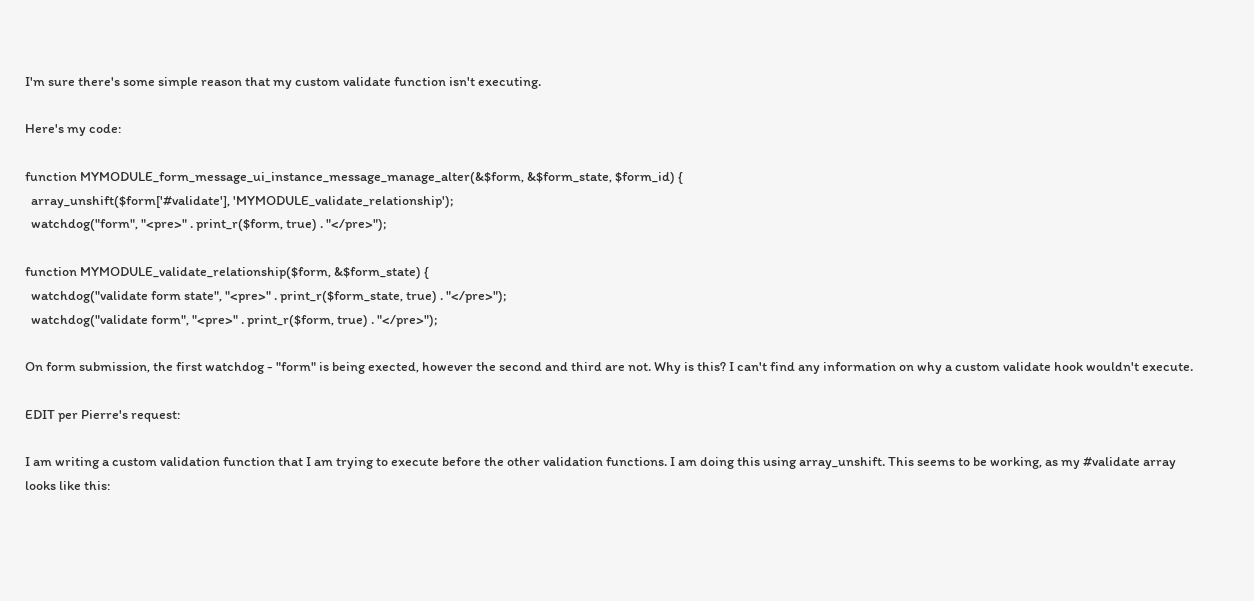I'm sure there's some simple reason that my custom validate function isn't executing.

Here's my code:

function MYMODULE_form_message_ui_instance_message_manage_alter(&$form, &$form_state, $form_id) {
  array_unshift($form['#validate'], 'MYMODULE_validate_relationship');
  watchdog("form", "<pre>" . print_r($form, true) . "</pre>");

function MYMODULE_validate_relationship($form, &$form_state) {
  watchdog("validate form state", "<pre>" . print_r($form_state, true) . "</pre>");
  watchdog("validate form", "<pre>" . print_r($form, true) . "</pre>");

On form submission, the first watchdog - "form" is being exected, however the second and third are not. Why is this? I can't find any information on why a custom validate hook wouldn't execute.

EDIT per Pierre's request:

I am writing a custom validation function that I am trying to execute before the other validation functions. I am doing this using array_unshift. This seems to be working, as my #validate array looks like this: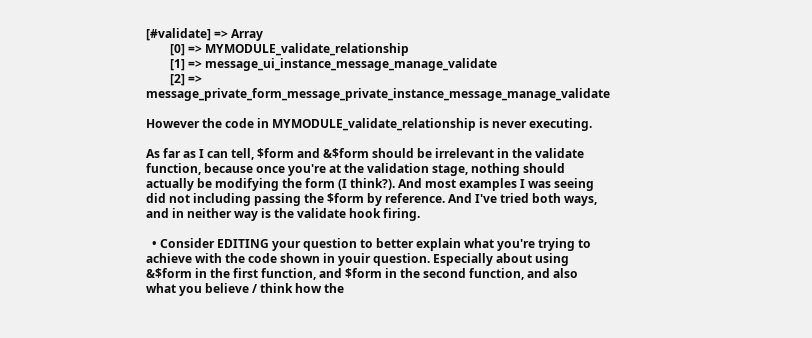[#validate] => Array
        [0] => MYMODULE_validate_relationship
        [1] => message_ui_instance_message_manage_validate
        [2] => message_private_form_message_private_instance_message_manage_validate

However the code in MYMODULE_validate_relationship is never executing.

As far as I can tell, $form and &$form should be irrelevant in the validate function, because once you're at the validation stage, nothing should actually be modifying the form (I think?). And most examples I was seeing did not including passing the $form by reference. And I've tried both ways, and in neither way is the validate hook firing.

  • Consider EDITING your question to better explain what you're trying to achieve with the code shown in youir question. Especially about using &$form in the first function, and $form in the second function, and also what you believe / think how the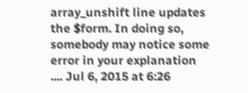array_unshift line updates the $form. In doing so, somebody may notice some error in your explanation .... Jul 6, 2015 at 6:26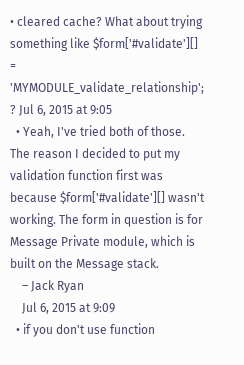• cleared cache? What about trying something like $form['#validate'][] = 'MYMODULE_validate_relationship'; ? Jul 6, 2015 at 9:05
  • Yeah, I've tried both of those. The reason I decided to put my validation function first was because $form['#validate'][] wasn't working. The form in question is for Message Private module, which is built on the Message stack.
    – Jack Ryan
    Jul 6, 2015 at 9:09
  • if you don't use function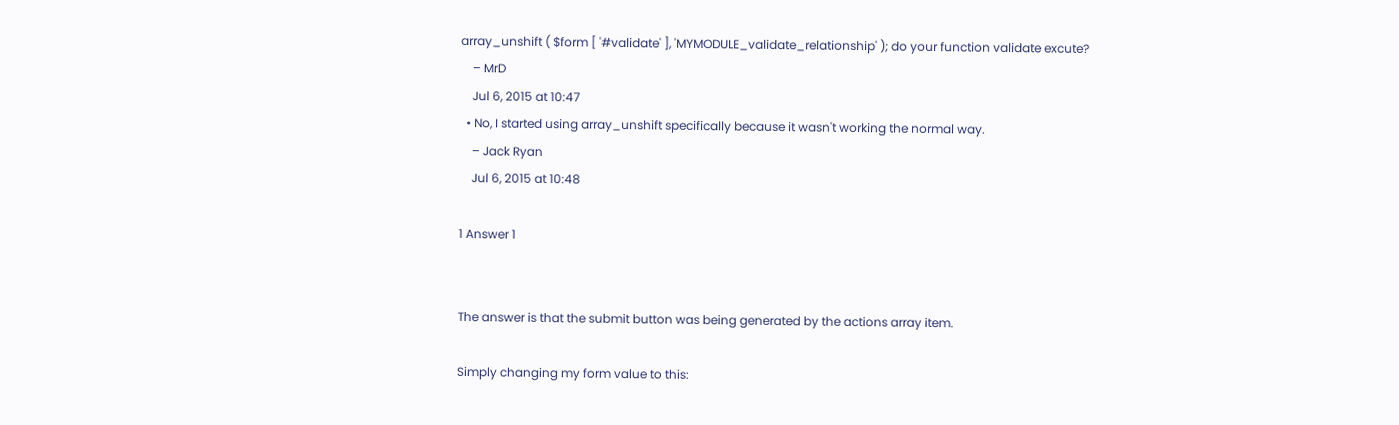array_unshift ( $form [ '#validate' ], 'MYMODULE_validate_relationship' ); do your function validate excute?
    – MrD
    Jul 6, 2015 at 10:47
  • No, I started using array_unshift specifically because it wasn't working the normal way.
    – Jack Ryan
    Jul 6, 2015 at 10:48

1 Answer 1


The answer is that the submit button was being generated by the actions array item.

Simply changing my form value to this: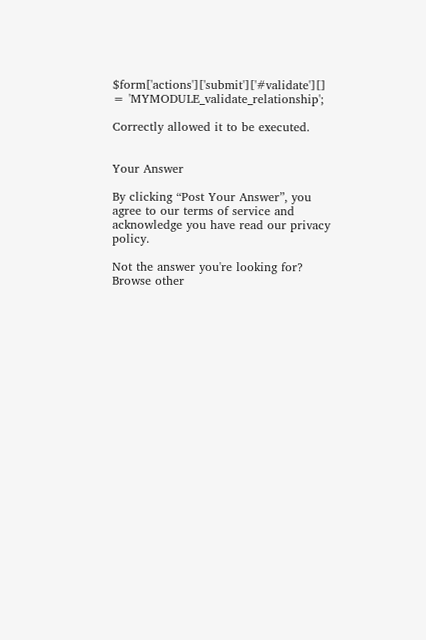$form['actions']['submit']['#validate'][] = 'MYMODULE_validate_relationship';

Correctly allowed it to be executed.


Your Answer

By clicking “Post Your Answer”, you agree to our terms of service and acknowledge you have read our privacy policy.

Not the answer you're looking for? Browse other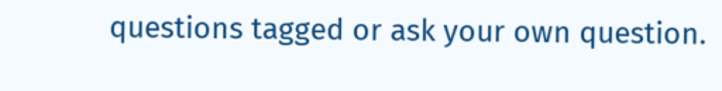questions tagged or ask your own question.